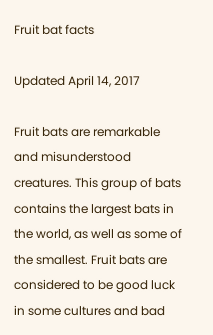Fruit bat facts

Updated April 14, 2017

Fruit bats are remarkable and misunderstood creatures. This group of bats contains the largest bats in the world, as well as some of the smallest. Fruit bats are considered to be good luck in some cultures and bad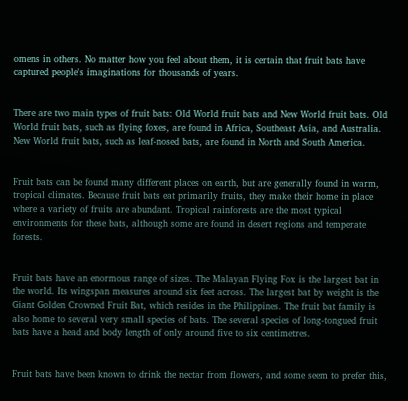omens in others. No matter how you feel about them, it is certain that fruit bats have captured people's imaginations for thousands of years.


There are two main types of fruit bats: Old World fruit bats and New World fruit bats. Old World fruit bats, such as flying foxes, are found in Africa, Southeast Asia, and Australia. New World fruit bats, such as leaf-nosed bats, are found in North and South America.


Fruit bats can be found many different places on earth, but are generally found in warm, tropical climates. Because fruit bats eat primarily fruits, they make their home in place where a variety of fruits are abundant. Tropical rainforests are the most typical environments for these bats, although some are found in desert regions and temperate forests.


Fruit bats have an enormous range of sizes. The Malayan Flying Fox is the largest bat in the world. Its wingspan measures around six feet across. The largest bat by weight is the Giant Golden Crowned Fruit Bat, which resides in the Philippines. The fruit bat family is also home to several very small species of bats. The several species of long-tongued fruit bats have a head and body length of only around five to six centimetres.


Fruit bats have been known to drink the nectar from flowers, and some seem to prefer this,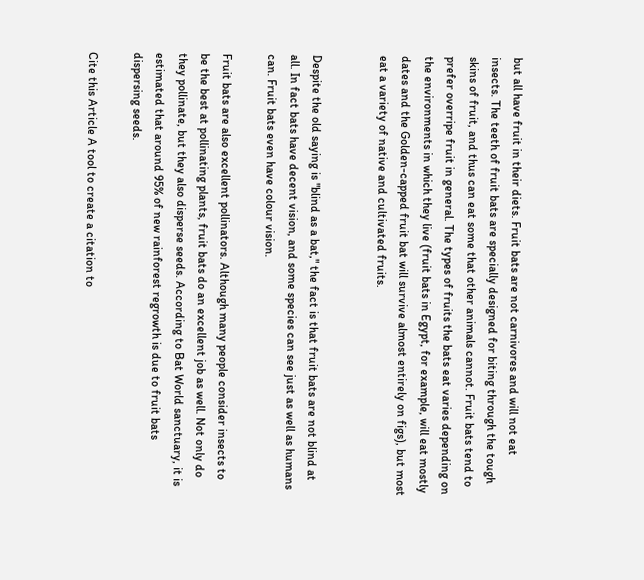but all have fruit in their diets. Fruit bats are not carnivores and will not eat insects. The teeth of fruit bats are specially designed for biting through the tough skins of fruit, and thus can eat some that other animals cannot. Fruit bats tend to prefer overripe fruit in general. The types of fruits the bats eat varies depending on the environments in which they live (fruit bats in Egypt, for example, will eat mostly dates and the Golden-capped fruit bat will survive almost entirely on figs), but most eat a variety of native and cultivated fruits.


Despite the old saying is "blind as a bat," the fact is that fruit bats are not blind at all. In fact bats have decent vision, and some species can see just as well as humans can. Fruit bats even have colour vision.

Fruit bats are also excellent pollinators. Although many people consider insects to be the best at pollinating plants, fruit bats do an excellent job as well. Not only do they pollinate, but they also disperse seeds. According to Bat World sanctuary, it is estimated that around 95% of new rainforest regrowth is due to fruit bats dispersing seeds.

Cite this Article A tool to create a citation to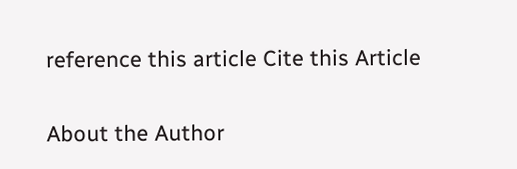reference this article Cite this Article

About the Author